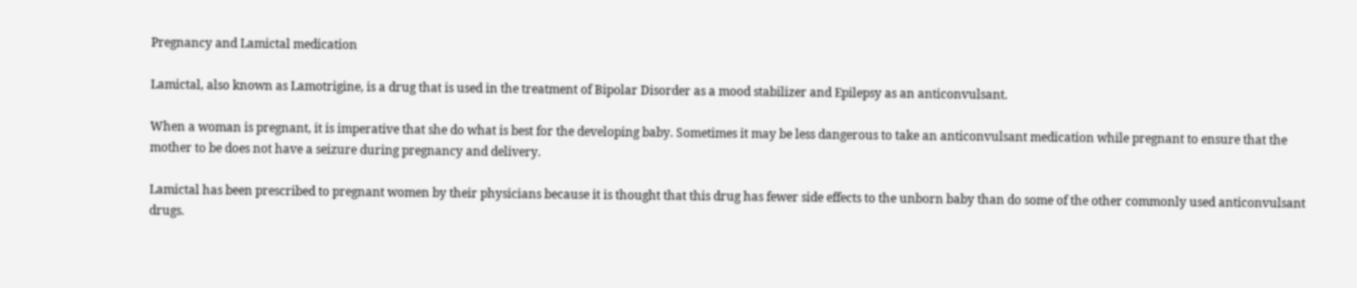Pregnancy and Lamictal medication

Lamictal, also known as Lamotrigine, is a drug that is used in the treatment of Bipolar Disorder as a mood stabilizer and Epilepsy as an anticonvulsant.

When a woman is pregnant, it is imperative that she do what is best for the developing baby. Sometimes it may be less dangerous to take an anticonvulsant medication while pregnant to ensure that the mother to be does not have a seizure during pregnancy and delivery.

Lamictal has been prescribed to pregnant women by their physicians because it is thought that this drug has fewer side effects to the unborn baby than do some of the other commonly used anticonvulsant drugs.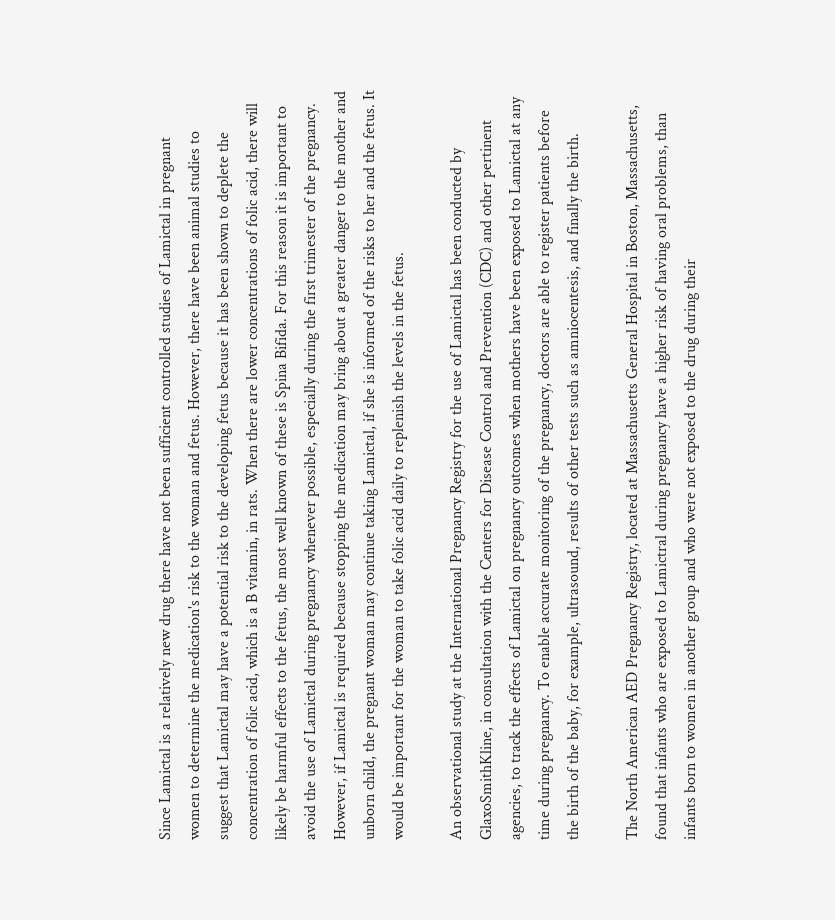Since Lamictal is a relatively new drug there have not been sufficient controlled studies of Lamictal in pregnant women to determine the medication's risk to the woman and fetus. However, there have been animal studies to suggest that Lamictal may have a potential risk to the developing fetus because it has been shown to deplete the concentration of folic acid, which is a B vitamin, in rats. When there are lower concentrations of folic acid, there will likely be harmful effects to the fetus, the most well known of these is Spina Bifida. For this reason it is important to avoid the use of Lamictal during pregnancy whenever possible, especially during the first trimester of the pregnancy. However, if Lamictal is required because stopping the medication may bring about a greater danger to the mother and unborn child, the pregnant woman may continue taking Lamictal, if she is informed of the risks to her and the fetus. It would be important for the woman to take folic acid daily to replenish the levels in the fetus.

An observational study at the International Pregnancy Registry for the use of Lamictal has been conducted by GlaxoSmithKline, in consultation with the Centers for Disease Control and Prevention (CDC) and other pertinent agencies, to track the effects of Lamictal on pregnancy outcomes when mothers have been exposed to Lamictal at any time during pregnancy. To enable accurate monitoring of the pregnancy, doctors are able to register patients before the birth of the baby, for example, ultrasound, results of other tests such as amniocentesis, and finally the birth.

The North American AED Pregnancy Registry, located at Massachusetts General Hospital in Boston, Massachusetts, found that infants who are exposed to Lamictral during pregnancy have a higher risk of having oral problems, than infants born to women in another group and who were not exposed to the drug during their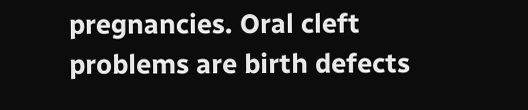pregnancies. Oral cleft problems are birth defects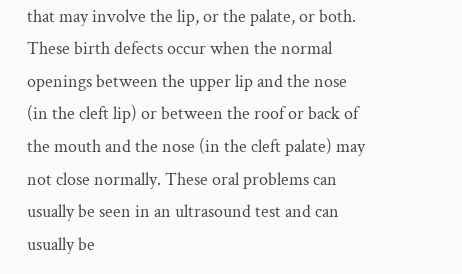that may involve the lip, or the palate, or both. These birth defects occur when the normal openings between the upper lip and the nose (in the cleft lip) or between the roof or back of the mouth and the nose (in the cleft palate) may not close normally. These oral problems can usually be seen in an ultrasound test and can usually be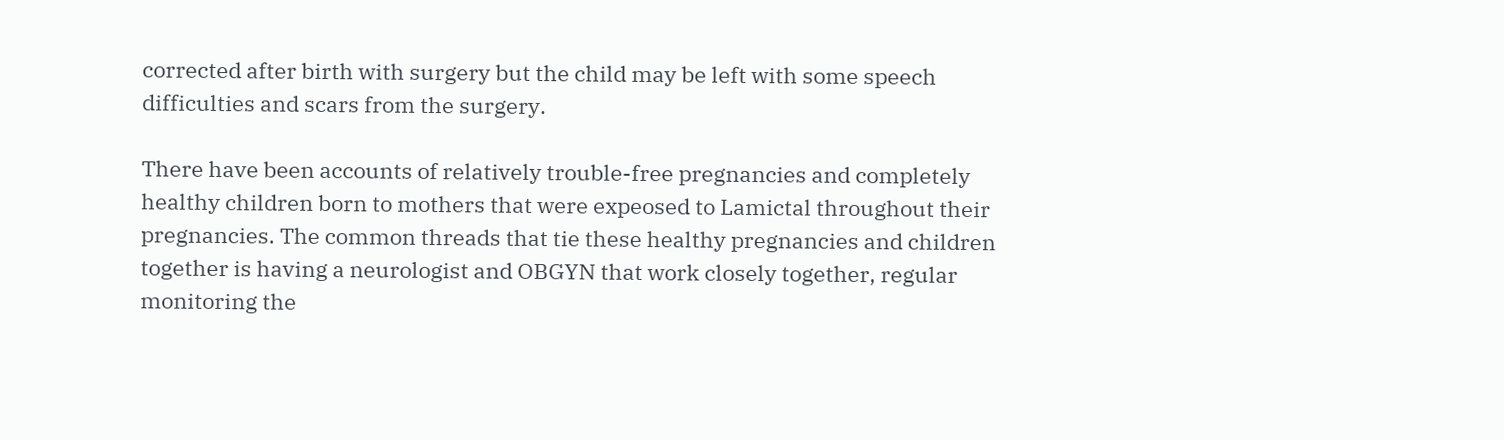corrected after birth with surgery but the child may be left with some speech difficulties and scars from the surgery.

There have been accounts of relatively trouble-free pregnancies and completely healthy children born to mothers that were expeosed to Lamictal throughout their pregnancies. The common threads that tie these healthy pregnancies and children together is having a neurologist and OBGYN that work closely together, regular monitoring the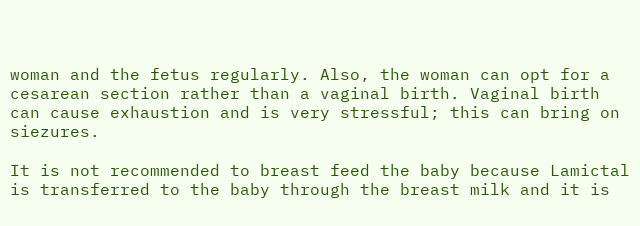woman and the fetus regularly. Also, the woman can opt for a cesarean section rather than a vaginal birth. Vaginal birth can cause exhaustion and is very stressful; this can bring on siezures.

It is not recommended to breast feed the baby because Lamictal is transferred to the baby through the breast milk and it is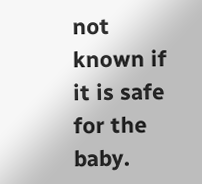not known if it is safe for the baby.